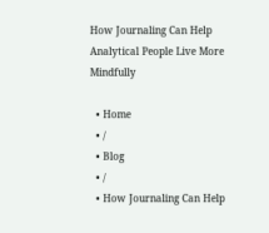How Journaling Can Help Analytical People Live More Mindfully

  • Home
  • /
  • Blog
  • /
  • How Journaling Can Help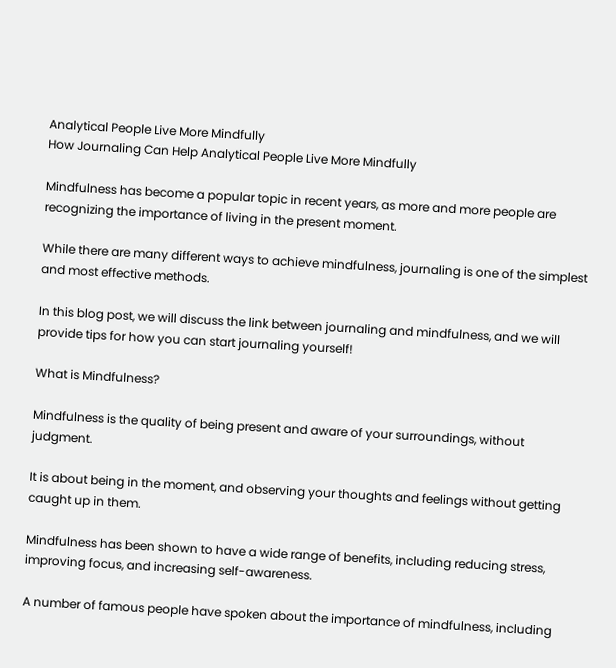Analytical People Live More Mindfully
How Journaling Can Help Analytical People Live More Mindfully

Mindfulness has become a popular topic in recent years, as more and more people are recognizing the importance of living in the present moment.

While there are many different ways to achieve mindfulness, journaling is one of the simplest and most effective methods.

In this blog post, we will discuss the link between journaling and mindfulness, and we will provide tips for how you can start journaling yourself!

What is Mindfulness?

Mindfulness is the quality of being present and aware of your surroundings, without judgment.

It is about being in the moment, and observing your thoughts and feelings without getting caught up in them.

Mindfulness has been shown to have a wide range of benefits, including reducing stress, improving focus, and increasing self-awareness.

A number of famous people have spoken about the importance of mindfulness, including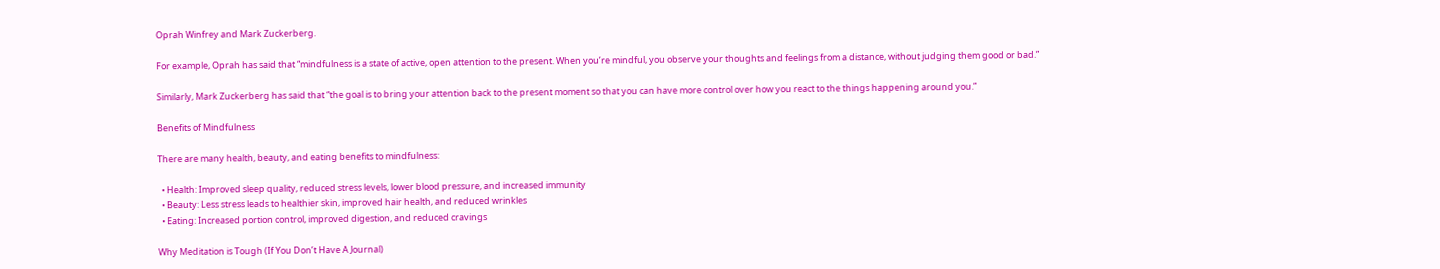Oprah Winfrey and Mark Zuckerberg.

For example, Oprah has said that “mindfulness is a state of active, open attention to the present. When you’re mindful, you observe your thoughts and feelings from a distance, without judging them good or bad.”

Similarly, Mark Zuckerberg has said that “the goal is to bring your attention back to the present moment so that you can have more control over how you react to the things happening around you.”

Benefits of Mindfulness

There are many health, beauty, and eating benefits to mindfulness:

  • Health: Improved sleep quality, reduced stress levels, lower blood pressure, and increased immunity
  • Beauty: Less stress leads to healthier skin, improved hair health, and reduced wrinkles
  • Eating: Increased portion control, improved digestion, and reduced cravings

Why Meditation is Tough (If You Don’t Have A Journal)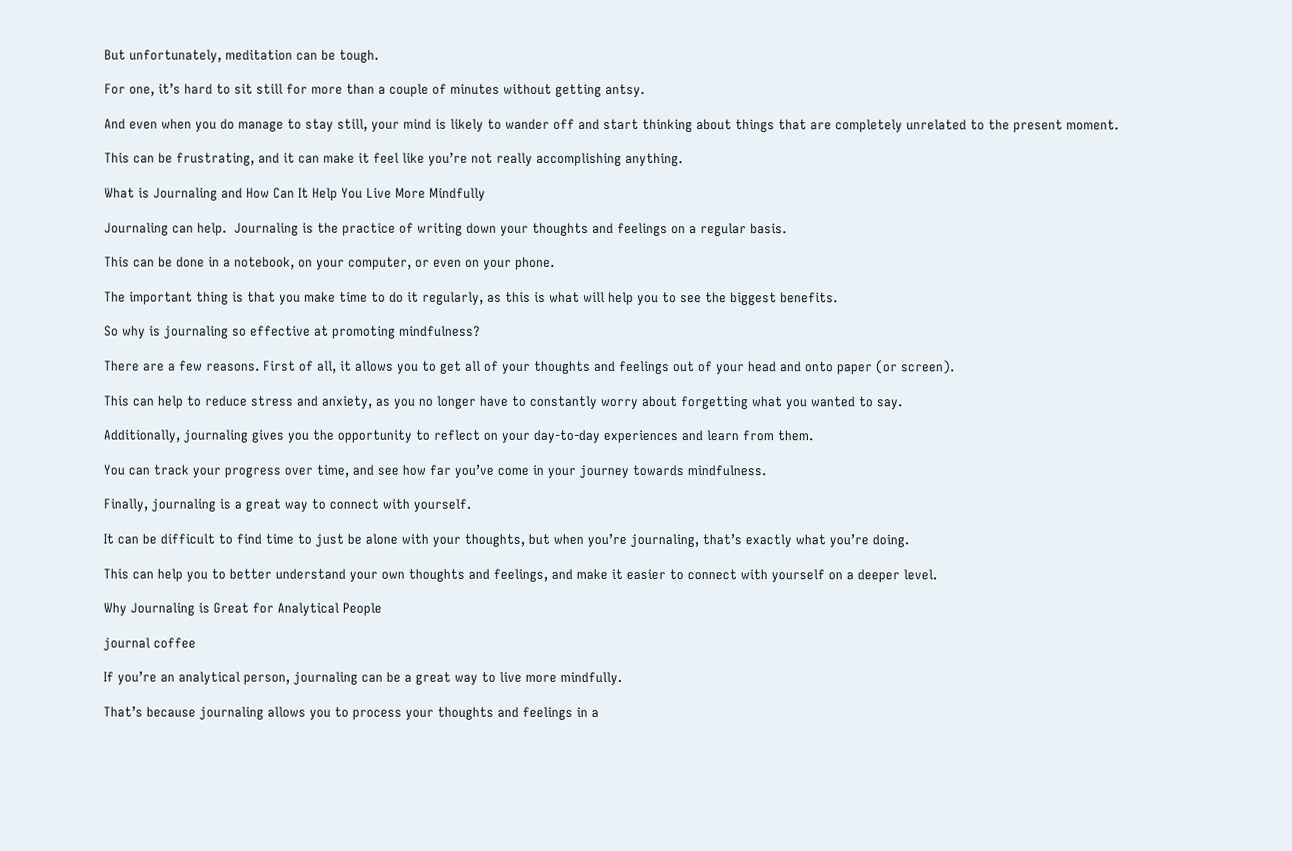But unfortunately, meditation can be tough.

For one, it’s hard to sit still for more than a couple of minutes without getting antsy.

And even when you do manage to stay still, your mind is likely to wander off and start thinking about things that are completely unrelated to the present moment.

This can be frustrating, and it can make it feel like you’re not really accomplishing anything.

What is Journaling and How Can It Help You Live More Mindfully

Journaling can help.  Journaling is the practice of writing down your thoughts and feelings on a regular basis.

This can be done in a notebook, on your computer, or even on your phone.

The important thing is that you make time to do it regularly, as this is what will help you to see the biggest benefits.

So why is journaling so effective at promoting mindfulness?

There are a few reasons. First of all, it allows you to get all of your thoughts and feelings out of your head and onto paper (or screen).

This can help to reduce stress and anxiety, as you no longer have to constantly worry about forgetting what you wanted to say.

Additionally, journaling gives you the opportunity to reflect on your day-to-day experiences and learn from them.

You can track your progress over time, and see how far you’ve come in your journey towards mindfulness.

Finally, journaling is a great way to connect with yourself.

It can be difficult to find time to just be alone with your thoughts, but when you’re journaling, that’s exactly what you’re doing.

This can help you to better understand your own thoughts and feelings, and make it easier to connect with yourself on a deeper level.

Why Journaling is Great for Analytical People

journal coffee

If you’re an analytical person, journaling can be a great way to live more mindfully.

That’s because journaling allows you to process your thoughts and feelings in a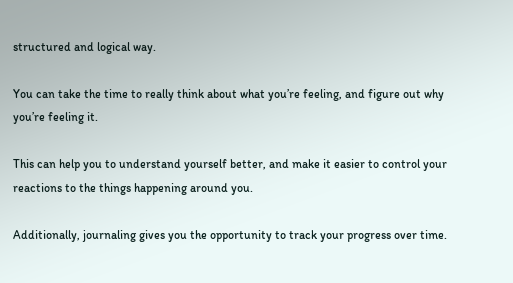structured and logical way.

You can take the time to really think about what you’re feeling, and figure out why you’re feeling it.

This can help you to understand yourself better, and make it easier to control your reactions to the things happening around you.

Additionally, journaling gives you the opportunity to track your progress over time.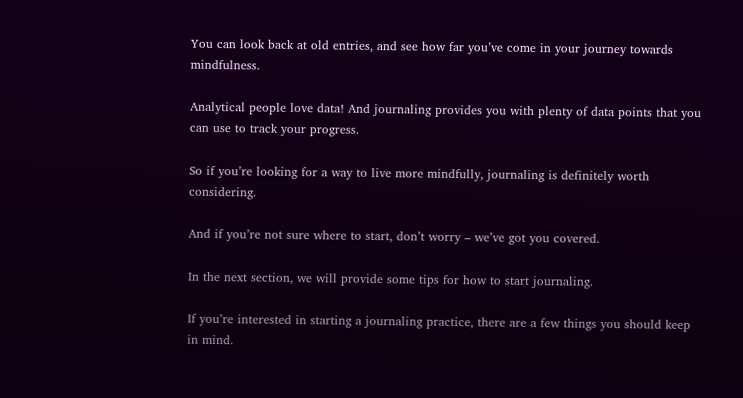You can look back at old entries, and see how far you’ve come in your journey towards mindfulness.

Analytical people love data! And journaling provides you with plenty of data points that you can use to track your progress.

So if you’re looking for a way to live more mindfully, journaling is definitely worth considering.

And if you’re not sure where to start, don’t worry – we’ve got you covered.

In the next section, we will provide some tips for how to start journaling.

If you’re interested in starting a journaling practice, there are a few things you should keep in mind.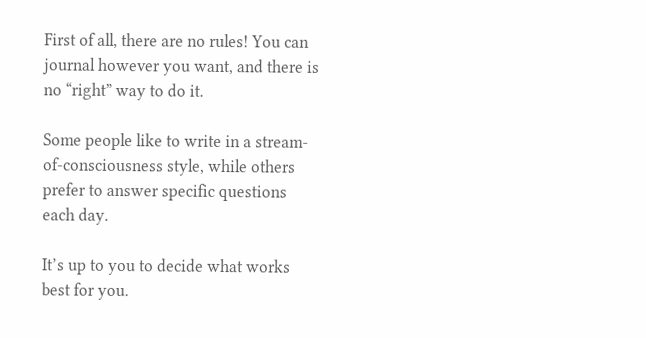First of all, there are no rules! You can journal however you want, and there is no “right” way to do it.

Some people like to write in a stream-of-consciousness style, while others prefer to answer specific questions each day.

It’s up to you to decide what works best for you.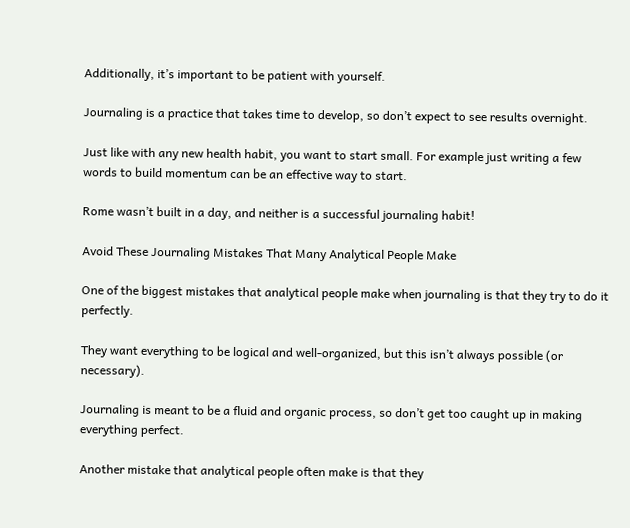Additionally, it’s important to be patient with yourself.

Journaling is a practice that takes time to develop, so don’t expect to see results overnight.

Just like with any new health habit, you want to start small. For example just writing a few words to build momentum can be an effective way to start.

Rome wasn’t built in a day, and neither is a successful journaling habit!

Avoid These Journaling Mistakes That Many Analytical People Make

One of the biggest mistakes that analytical people make when journaling is that they try to do it perfectly.

They want everything to be logical and well-organized, but this isn’t always possible (or necessary).

Journaling is meant to be a fluid and organic process, so don’t get too caught up in making everything perfect.

Another mistake that analytical people often make is that they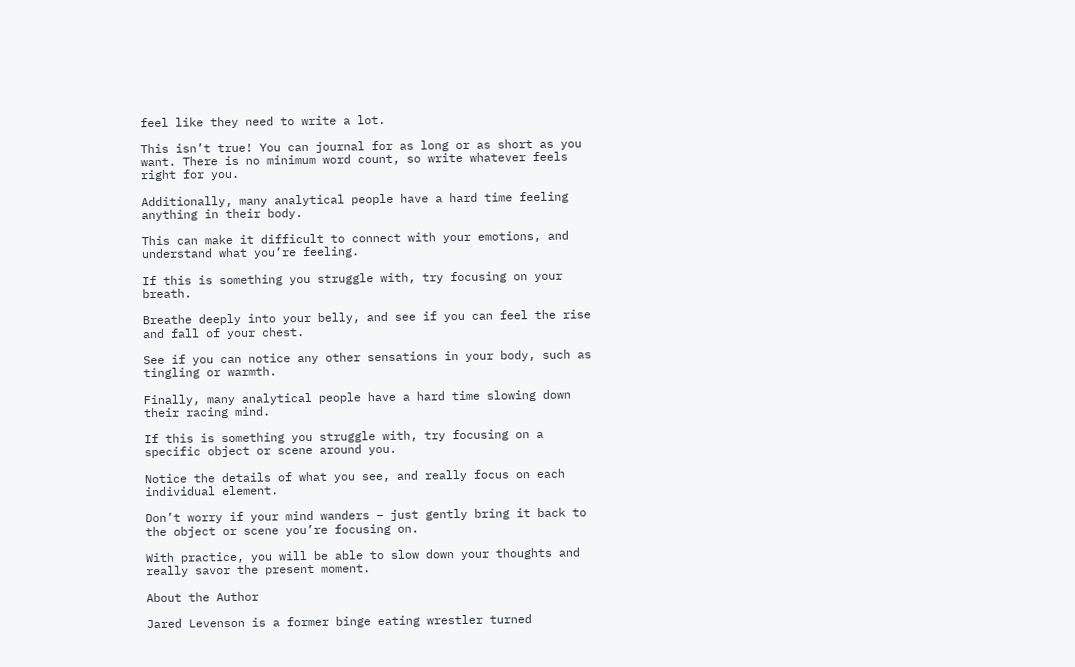feel like they need to write a lot.

This isn’t true! You can journal for as long or as short as you want. There is no minimum word count, so write whatever feels right for you.

Additionally, many analytical people have a hard time feeling anything in their body.

This can make it difficult to connect with your emotions, and understand what you’re feeling.

If this is something you struggle with, try focusing on your breath.

Breathe deeply into your belly, and see if you can feel the rise and fall of your chest.

See if you can notice any other sensations in your body, such as tingling or warmth.

Finally, many analytical people have a hard time slowing down their racing mind.

If this is something you struggle with, try focusing on a specific object or scene around you.

Notice the details of what you see, and really focus on each individual element.

Don’t worry if your mind wanders – just gently bring it back to the object or scene you’re focusing on.

With practice, you will be able to slow down your thoughts and really savor the present moment.

About the Author

Jared Levenson is a former binge eating wrestler turned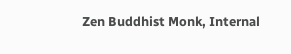Zen Buddhist Monk, Internal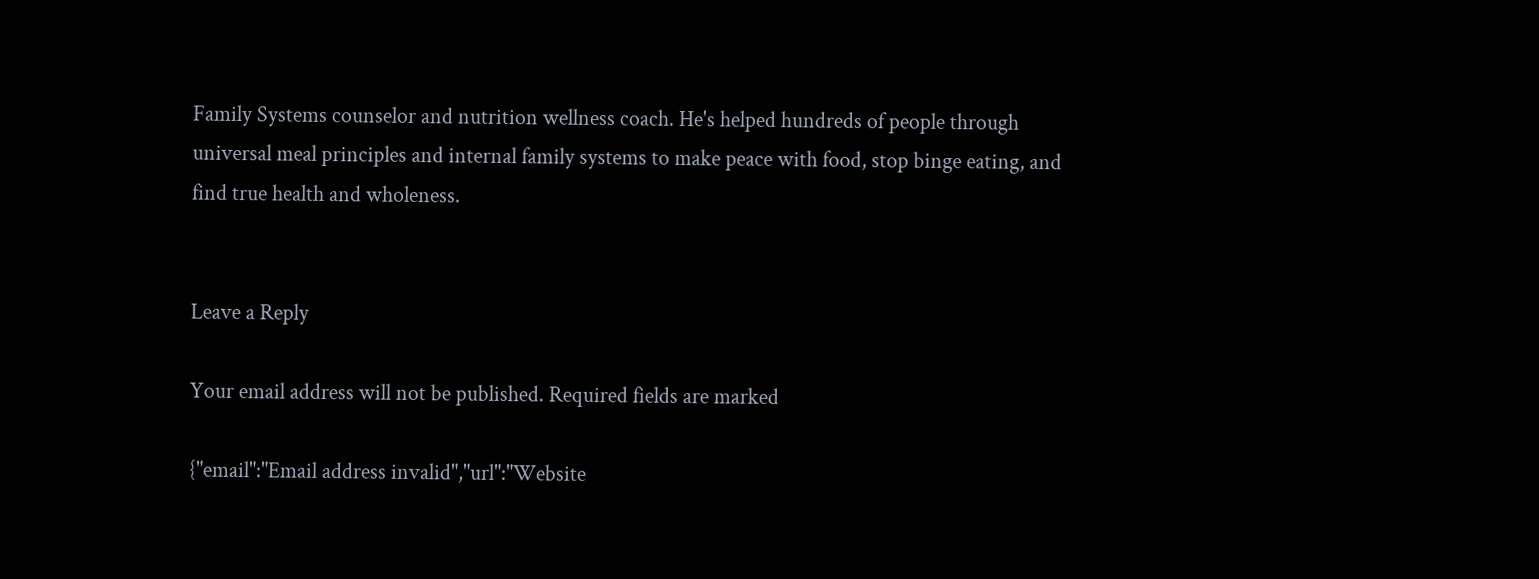Family Systems counselor and nutrition wellness coach. He's helped hundreds of people through universal meal principles and internal family systems to make peace with food, stop binge eating, and find true health and wholeness.


Leave a Reply

Your email address will not be published. Required fields are marked

{"email":"Email address invalid","url":"Website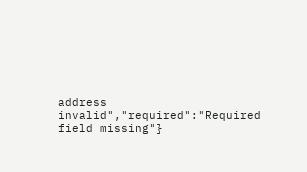address invalid","required":"Required field missing"}